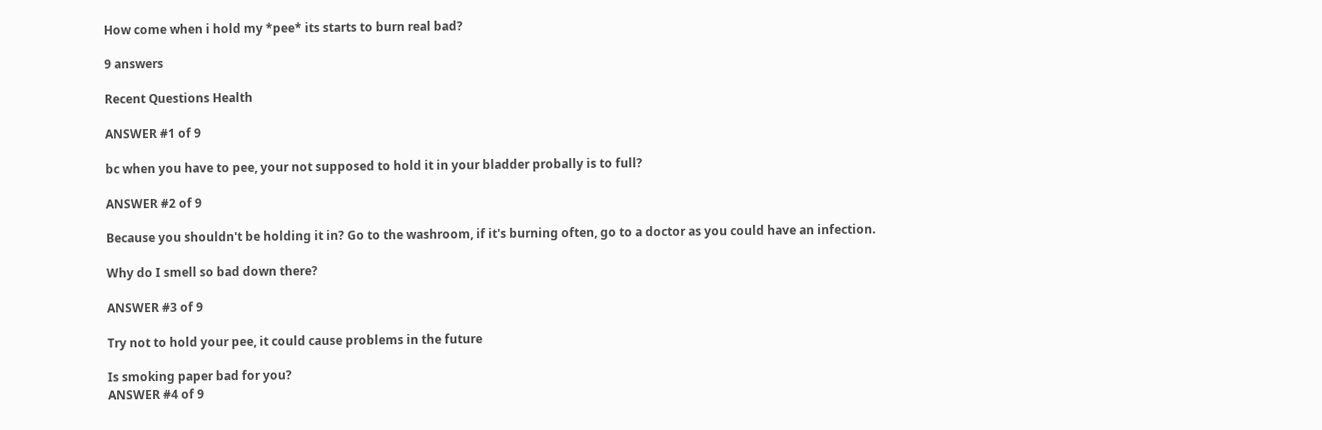How come when i hold my *pee* its starts to burn real bad?

9 answers

Recent Questions Health

ANSWER #1 of 9

bc when you have to pee, your not supposed to hold it in your bladder probally is to full?

ANSWER #2 of 9

Because you shouldn't be holding it in? Go to the washroom, if it's burning often, go to a doctor as you could have an infection.

Why do I smell so bad down there?

ANSWER #3 of 9

Try not to hold your pee, it could cause problems in the future

Is smoking paper bad for you?
ANSWER #4 of 9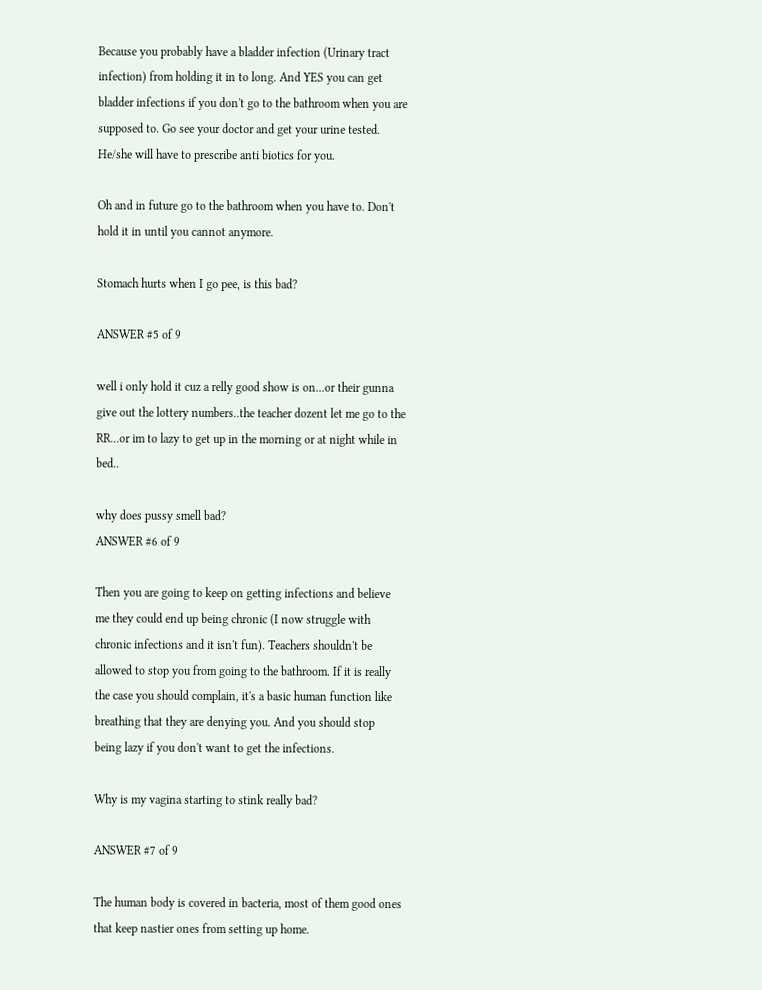Because you probably have a bladder infection (Urinary tract infection) from holding it in to long. And YES you can get bladder infections if you don't go to the bathroom when you are supposed to. Go see your doctor and get your urine tested. He/she will have to prescribe anti biotics for you.

Oh and in future go to the bathroom when you have to. Don't hold it in until you cannot anymore.

Stomach hurts when I go pee, is this bad?

ANSWER #5 of 9

well i only hold it cuz a relly good show is on...or their gunna give out the lottery numbers..the teacher dozent let me go to the RR...or im to lazy to get up in the morning or at night while in bed..

why does pussy smell bad?
ANSWER #6 of 9

Then you are going to keep on getting infections and believe me they could end up being chronic (I now struggle with chronic infections and it isn't fun). Teachers shouldn't be allowed to stop you from going to the bathroom. If it is really the case you should complain, it's a basic human function like breathing that they are denying you. And you should stop being lazy if you don't want to get the infections.

Why is my vagina starting to stink really bad?

ANSWER #7 of 9

The human body is covered in bacteria, most of them good ones that keep nastier ones from setting up home.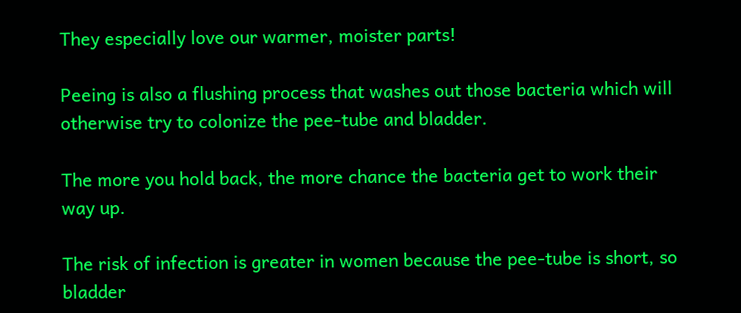They especially love our warmer, moister parts!

Peeing is also a flushing process that washes out those bacteria which will otherwise try to colonize the pee-tube and bladder.

The more you hold back, the more chance the bacteria get to work their way up.

The risk of infection is greater in women because the pee-tube is short, so bladder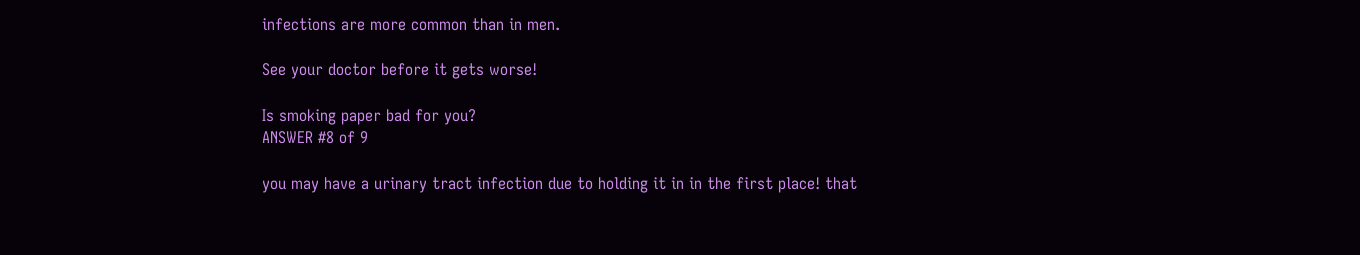infections are more common than in men.

See your doctor before it gets worse!

Is smoking paper bad for you?
ANSWER #8 of 9

you may have a urinary tract infection due to holding it in in the first place! that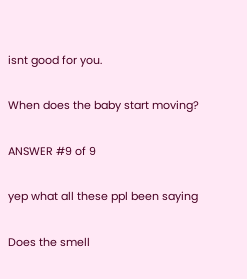isnt good for you.

When does the baby start moving?

ANSWER #9 of 9

yep what all these ppl been saying

Does the smell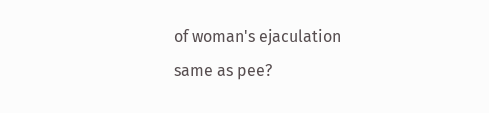of woman's ejaculation same as pee?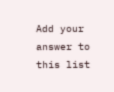Add your answer to this list